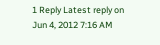1 Reply Latest reply on Jun 4, 2012 7:16 AM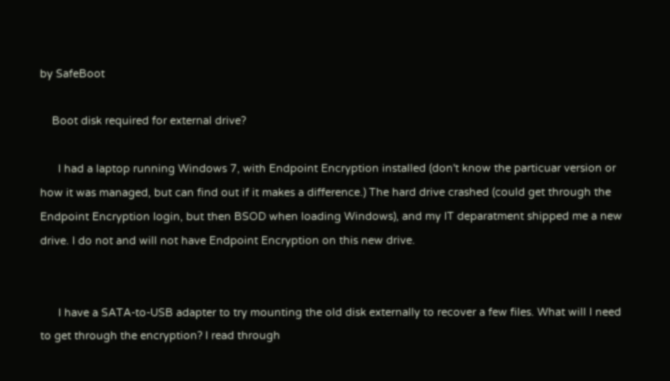by SafeBoot

    Boot disk required for external drive?

      I had a laptop running Windows 7, with Endpoint Encryption installed (don't know the particuar version or how it was managed, but can find out if it makes a difference.) The hard drive crashed (could get through the Endpoint Encryption login, but then BSOD when loading Windows), and my IT deparatment shipped me a new drive. I do not and will not have Endpoint Encryption on this new drive.


      I have a SATA-to-USB adapter to try mounting the old disk externally to recover a few files. What will I need to get through the encryption? I read through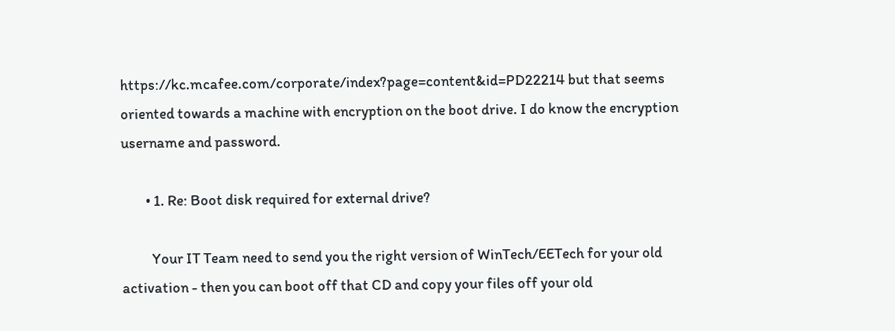https://kc.mcafee.com/corporate/index?page=content&id=PD22214 but that seems oriented towards a machine with encryption on the boot drive. I do know the encryption username and password.

        • 1. Re: Boot disk required for external drive?

          Your IT Team need to send you the right version of WinTech/EETech for your old activation - then you can boot off that CD and copy your files off your old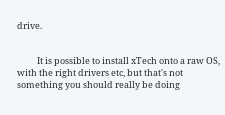drive.


          It is possible to install xTech onto a raw OS, with the right drivers etc, but that's not something you should really be doing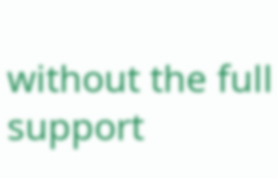without the full support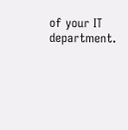of your IT department.